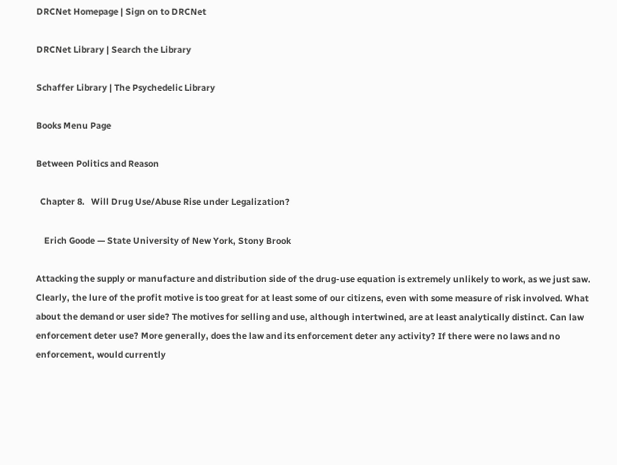DRCNet Homepage | Sign on to DRCNet

DRCNet Library | Search the Library

Schaffer Library | The Psychedelic Library

Books Menu Page

Between Politics and Reason

  Chapter 8.   Will Drug Use/Abuse Rise under Legalization?

    Erich Goode — State University of New York, Stony Brook

Attacking the supply or manufacture and distribution side of the drug-use equation is extremely unlikely to work, as we just saw. Clearly, the lure of the profit motive is too great for at least some of our citizens, even with some measure of risk involved. What about the demand or user side? The motives for selling and use, although intertwined, are at least analytically distinct. Can law enforcement deter use? More generally, does the law and its enforcement deter any activity? If there were no laws and no enforcement, would currently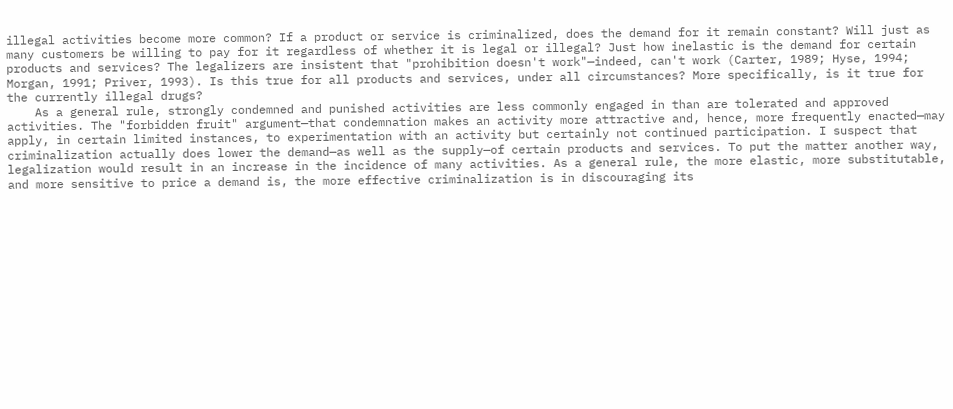illegal activities become more common? If a product or service is criminalized, does the demand for it remain constant? Will just as many customers be willing to pay for it regardless of whether it is legal or illegal? Just how inelastic is the demand for certain products and services? The legalizers are insistent that "prohibition doesn't work"—indeed, can't work (Carter, 1989; Hyse, 1994; Morgan, 1991; Priver, 1993). Is this true for all products and services, under all circumstances? More specifically, is it true for the currently illegal drugs?
    As a general rule, strongly condemned and punished activities are less commonly engaged in than are tolerated and approved activities. The "forbidden fruit" argument—that condemnation makes an activity more attractive and, hence, more frequently enacted—may apply, in certain limited instances, to experimentation with an activity but certainly not continued participation. I suspect that criminalization actually does lower the demand—as well as the supply—of certain products and services. To put the matter another way, legalization would result in an increase in the incidence of many activities. As a general rule, the more elastic, more substitutable, and more sensitive to price a demand is, the more effective criminalization is in discouraging its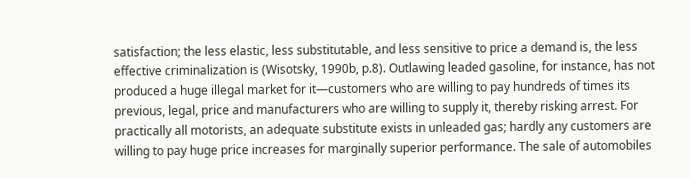satisfaction; the less elastic, less substitutable, and less sensitive to price a demand is, the less effective criminalization is (Wisotsky, 1990b, p.8). Outlawing leaded gasoline, for instance, has not produced a huge illegal market for it—customers who are willing to pay hundreds of times its previous, legal, price and manufacturers who are willing to supply it, thereby risking arrest. For practically all motorists, an adequate substitute exists in unleaded gas; hardly any customers are willing to pay huge price increases for marginally superior performance. The sale of automobiles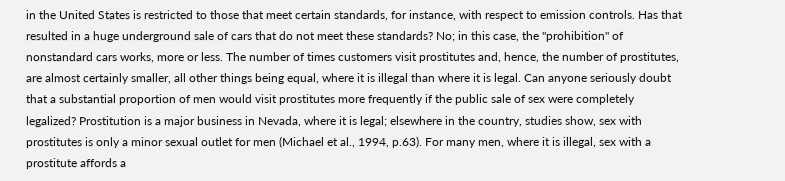in the United States is restricted to those that meet certain standards, for instance, with respect to emission controls. Has that resulted in a huge underground sale of cars that do not meet these standards? No; in this case, the "prohibition" of nonstandard cars works, more or less. The number of times customers visit prostitutes and, hence, the number of prostitutes, are almost certainly smaller, all other things being equal, where it is illegal than where it is legal. Can anyone seriously doubt that a substantial proportion of men would visit prostitutes more frequently if the public sale of sex were completely legalized? Prostitution is a major business in Nevada, where it is legal; elsewhere in the country, studies show, sex with prostitutes is only a minor sexual outlet for men (Michael et al., 1994, p.63). For many men, where it is illegal, sex with a prostitute affords a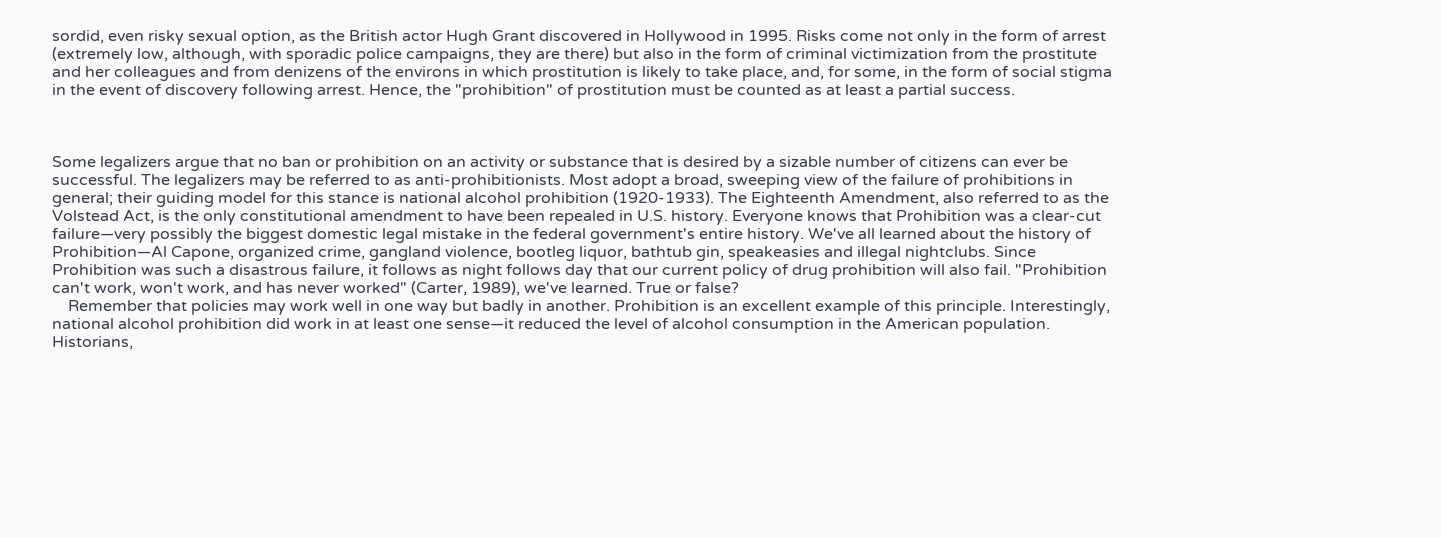sordid, even risky sexual option, as the British actor Hugh Grant discovered in Hollywood in 1995. Risks come not only in the form of arrest (extremely low, although, with sporadic police campaigns, they are there) but also in the form of criminal victimization from the prostitute and her colleagues and from denizens of the environs in which prostitution is likely to take place, and, for some, in the form of social stigma in the event of discovery following arrest. Hence, the "prohibition" of prostitution must be counted as at least a partial success.



Some legalizers argue that no ban or prohibition on an activity or substance that is desired by a sizable number of citizens can ever be successful. The legalizers may be referred to as anti-prohibitionists. Most adopt a broad, sweeping view of the failure of prohibitions in general; their guiding model for this stance is national alcohol prohibition (1920-1933). The Eighteenth Amendment, also referred to as the Volstead Act, is the only constitutional amendment to have been repealed in U.S. history. Everyone knows that Prohibition was a clear-cut failure—very possibly the biggest domestic legal mistake in the federal government's entire history. We've all learned about the history of Prohibition—Al Capone, organized crime, gangland violence, bootleg liquor, bathtub gin, speakeasies and illegal nightclubs. Since Prohibition was such a disastrous failure, it follows as night follows day that our current policy of drug prohibition will also fail. "Prohibition can't work, won't work, and has never worked" (Carter, 1989), we've learned. True or false?
    Remember that policies may work well in one way but badly in another. Prohibition is an excellent example of this principle. Interestingly, national alcohol prohibition did work in at least one sense—it reduced the level of alcohol consumption in the American population. Historians,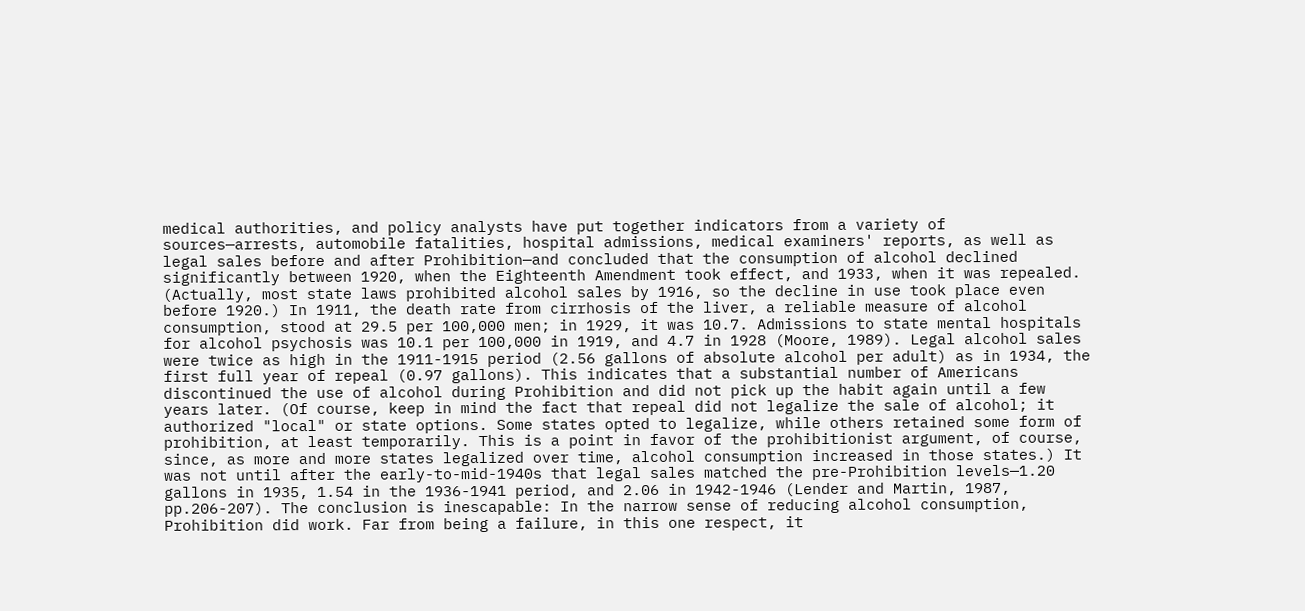medical authorities, and policy analysts have put together indicators from a variety of sources—arrests, automobile fatalities, hospital admissions, medical examiners' reports, as well as legal sales before and after Prohibition—and concluded that the consumption of alcohol declined significantly between 1920, when the Eighteenth Amendment took effect, and 1933, when it was repealed. (Actually, most state laws prohibited alcohol sales by 1916, so the decline in use took place even before 1920.) In 1911, the death rate from cirrhosis of the liver, a reliable measure of alcohol consumption, stood at 29.5 per 100,000 men; in 1929, it was 10.7. Admissions to state mental hospitals for alcohol psychosis was 10.1 per 100,000 in 1919, and 4.7 in 1928 (Moore, 1989). Legal alcohol sales were twice as high in the 1911-1915 period (2.56 gallons of absolute alcohol per adult) as in 1934, the first full year of repeal (0.97 gallons). This indicates that a substantial number of Americans discontinued the use of alcohol during Prohibition and did not pick up the habit again until a few years later. (Of course, keep in mind the fact that repeal did not legalize the sale of alcohol; it authorized "local" or state options. Some states opted to legalize, while others retained some form of prohibition, at least temporarily. This is a point in favor of the prohibitionist argument, of course, since, as more and more states legalized over time, alcohol consumption increased in those states.) It was not until after the early-to-mid-1940s that legal sales matched the pre-Prohibition levels—1.20 gallons in 1935, 1.54 in the 1936-1941 period, and 2.06 in 1942-1946 (Lender and Martin, 1987, pp.206-207). The conclusion is inescapable: In the narrow sense of reducing alcohol consumption, Prohibition did work. Far from being a failure, in this one respect, it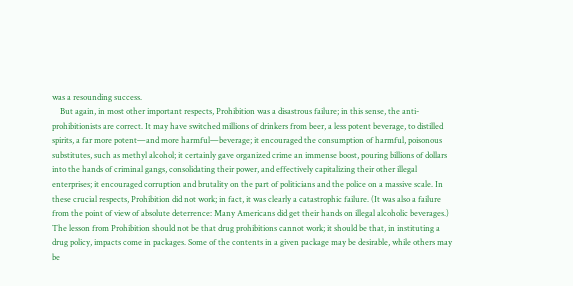was a resounding success.
    But again, in most other important respects, Prohibition was a disastrous failure; in this sense, the anti-prohibitionists are correct. It may have switched millions of drinkers from beer, a less potent beverage, to distilled spirits, a far more potent—and more harmful—beverage; it encouraged the consumption of harmful, poisonous substitutes, such as methyl alcohol; it certainly gave organized crime an immense boost, pouring billions of dollars into the hands of criminal gangs, consolidating their power, and effectively capitalizing their other illegal enterprises; it encouraged corruption and brutality on the part of politicians and the police on a massive scale. In these crucial respects, Prohibition did not work; in fact, it was clearly a catastrophic failure. (It was also a failure from the point of view of absolute deterrence: Many Americans did get their hands on illegal alcoholic beverages.) The lesson from Prohibition should not be that drug prohibitions cannot work; it should be that, in instituting a drug policy, impacts come in packages. Some of the contents in a given package may be desirable, while others may be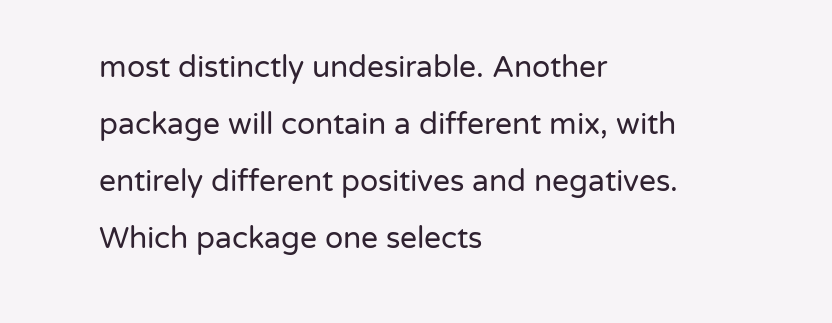most distinctly undesirable. Another package will contain a different mix, with entirely different positives and negatives. Which package one selects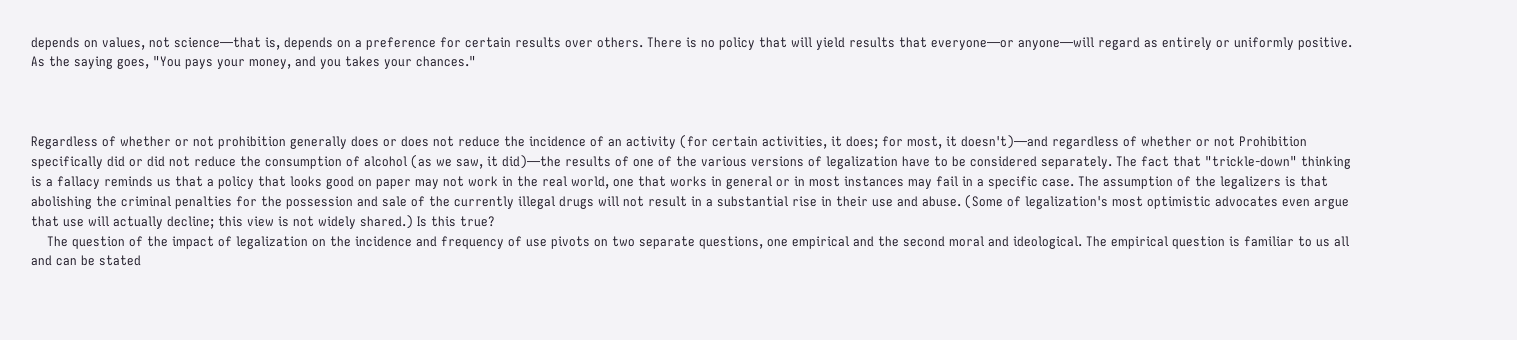depends on values, not science—that is, depends on a preference for certain results over others. There is no policy that will yield results that everyone—or anyone—will regard as entirely or uniformly positive. As the saying goes, "You pays your money, and you takes your chances."



Regardless of whether or not prohibition generally does or does not reduce the incidence of an activity (for certain activities, it does; for most, it doesn't)—and regardless of whether or not Prohibition specifically did or did not reduce the consumption of alcohol (as we saw, it did)—the results of one of the various versions of legalization have to be considered separately. The fact that "trickle-down" thinking is a fallacy reminds us that a policy that looks good on paper may not work in the real world, one that works in general or in most instances may fail in a specific case. The assumption of the legalizers is that abolishing the criminal penalties for the possession and sale of the currently illegal drugs will not result in a substantial rise in their use and abuse. (Some of legalization's most optimistic advocates even argue that use will actually decline; this view is not widely shared.) Is this true?
    The question of the impact of legalization on the incidence and frequency of use pivots on two separate questions, one empirical and the second moral and ideological. The empirical question is familiar to us all and can be stated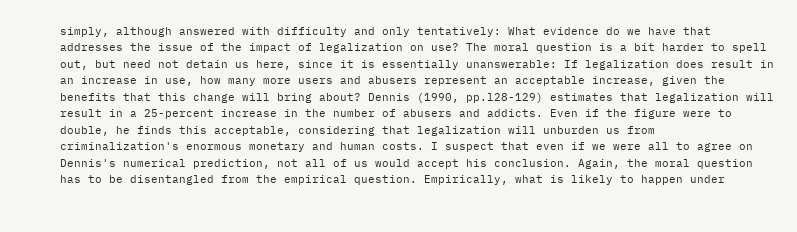simply, although answered with difficulty and only tentatively: What evidence do we have that addresses the issue of the impact of legalization on use? The moral question is a bit harder to spell out, but need not detain us here, since it is essentially unanswerable: If legalization does result in an increase in use, how many more users and abusers represent an acceptable increase, given the benefits that this change will bring about? Dennis (1990, pp.l28-129) estimates that legalization will result in a 25-percent increase in the number of abusers and addicts. Even if the figure were to double, he finds this acceptable, considering that legalization will unburden us from criminalization's enormous monetary and human costs. I suspect that even if we were all to agree on Dennis's numerical prediction, not all of us would accept his conclusion. Again, the moral question has to be disentangled from the empirical question. Empirically, what is likely to happen under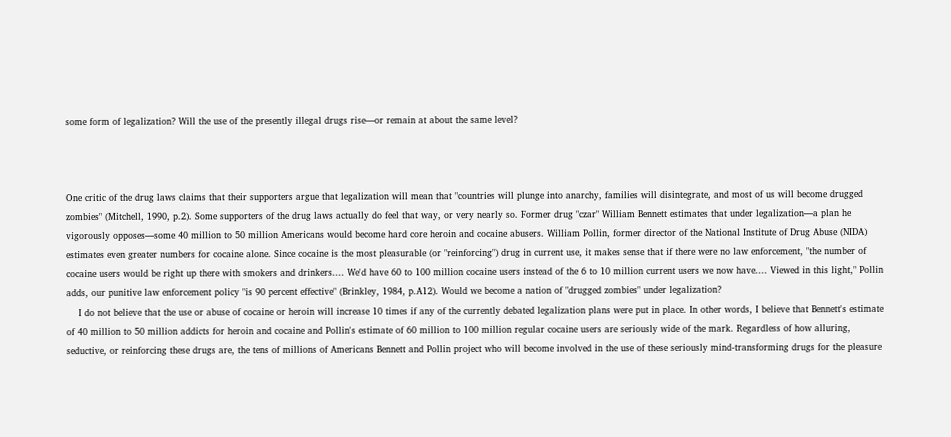some form of legalization? Will the use of the presently illegal drugs rise—or remain at about the same level?



One critic of the drug laws claims that their supporters argue that legalization will mean that "countries will plunge into anarchy, families will disintegrate, and most of us will become drugged zombies" (Mitchell, 1990, p.2). Some supporters of the drug laws actually do feel that way, or very nearly so. Former drug "czar" William Bennett estimates that under legalization—a plan he vigorously opposes—some 40 million to 50 million Americans would become hard core heroin and cocaine abusers. William Pollin, former director of the National Institute of Drug Abuse (NIDA) estimates even greater numbers for cocaine alone. Since cocaine is the most pleasurable (or "reinforcing") drug in current use, it makes sense that if there were no law enforcement, "the number of cocaine users would be right up there with smokers and drinkers.... We'd have 60 to 100 million cocaine users instead of the 6 to 10 million current users we now have.... Viewed in this light," Pollin adds, our punitive law enforcement policy "is 90 percent effective" (Brinkley, 1984, p.A12). Would we become a nation of "drugged zombies" under legalization?
    I do not believe that the use or abuse of cocaine or heroin will increase 10 times if any of the currently debated legalization plans were put in place. In other words, I believe that Bennett's estimate of 40 million to 50 million addicts for heroin and cocaine and Pollin's estimate of 60 million to 100 million regular cocaine users are seriously wide of the mark. Regardless of how alluring, seductive, or reinforcing these drugs are, the tens of millions of Americans Bennett and Pollin project who will become involved in the use of these seriously mind-transforming drugs for the pleasure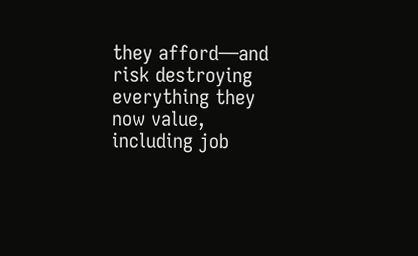they afford—and risk destroying everything they now value, including job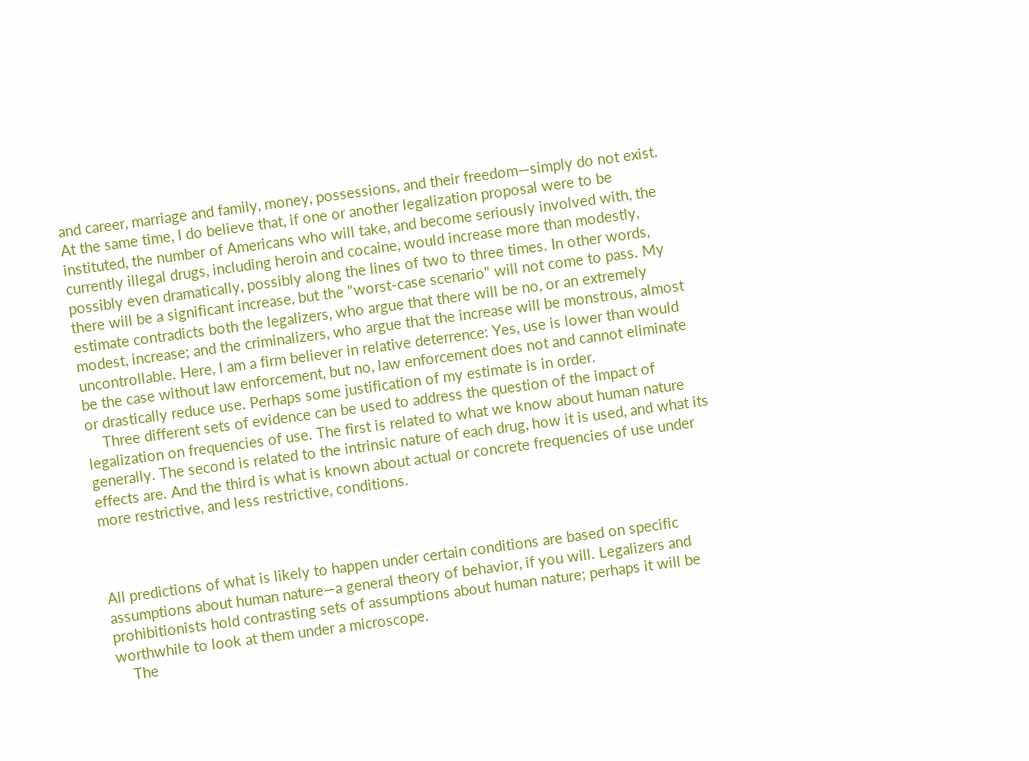and career, marriage and family, money, possessions, and their freedom—simply do not exist. At the same time, I do believe that, if one or another legalization proposal were to be instituted, the number of Americans who will take, and become seriously involved with, the currently illegal drugs, including heroin and cocaine, would increase more than modestly, possibly even dramatically, possibly along the lines of two to three times. In other words, there will be a significant increase, but the "worst-case scenario" will not come to pass. My estimate contradicts both the legalizers, who argue that there will be no, or an extremely modest, increase; and the criminalizers, who argue that the increase will be monstrous, almost uncontrollable. Here, I am a firm believer in relative deterrence: Yes, use is lower than would be the case without law enforcement, but no, law enforcement does not and cannot eliminate or drastically reduce use. Perhaps some justification of my estimate is in order.
    Three different sets of evidence can be used to address the question of the impact of legalization on frequencies of use. The first is related to what we know about human nature generally. The second is related to the intrinsic nature of each drug, how it is used, and what its effects are. And the third is what is known about actual or concrete frequencies of use under more restrictive, and less restrictive, conditions.



All predictions of what is likely to happen under certain conditions are based on specific assumptions about human nature—a general theory of behavior, if you will. Legalizers and prohibitionists hold contrasting sets of assumptions about human nature; perhaps it will be worthwhile to look at them under a microscope.
    The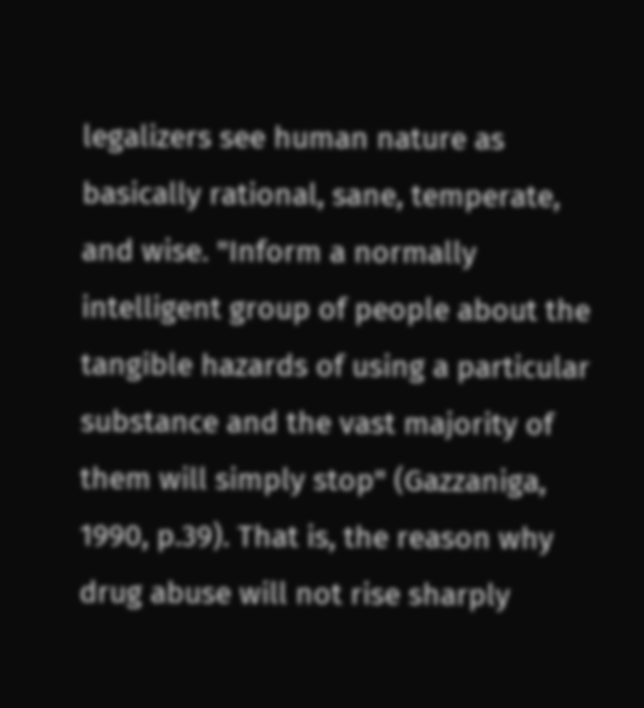legalizers see human nature as basically rational, sane, temperate, and wise. "Inform a normally intelligent group of people about the tangible hazards of using a particular substance and the vast majority of them will simply stop" (Gazzaniga, 1990, p.39). That is, the reason why drug abuse will not rise sharply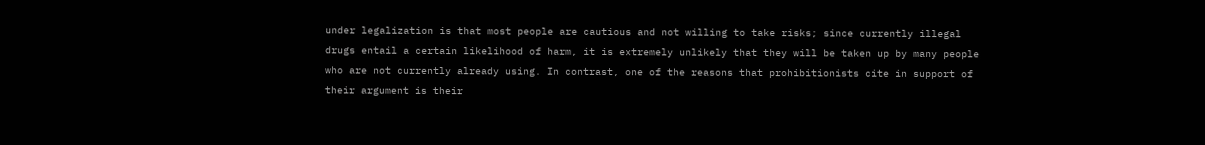under legalization is that most people are cautious and not willing to take risks; since currently illegal drugs entail a certain likelihood of harm, it is extremely unlikely that they will be taken up by many people who are not currently already using. In contrast, one of the reasons that prohibitionists cite in support of their argument is their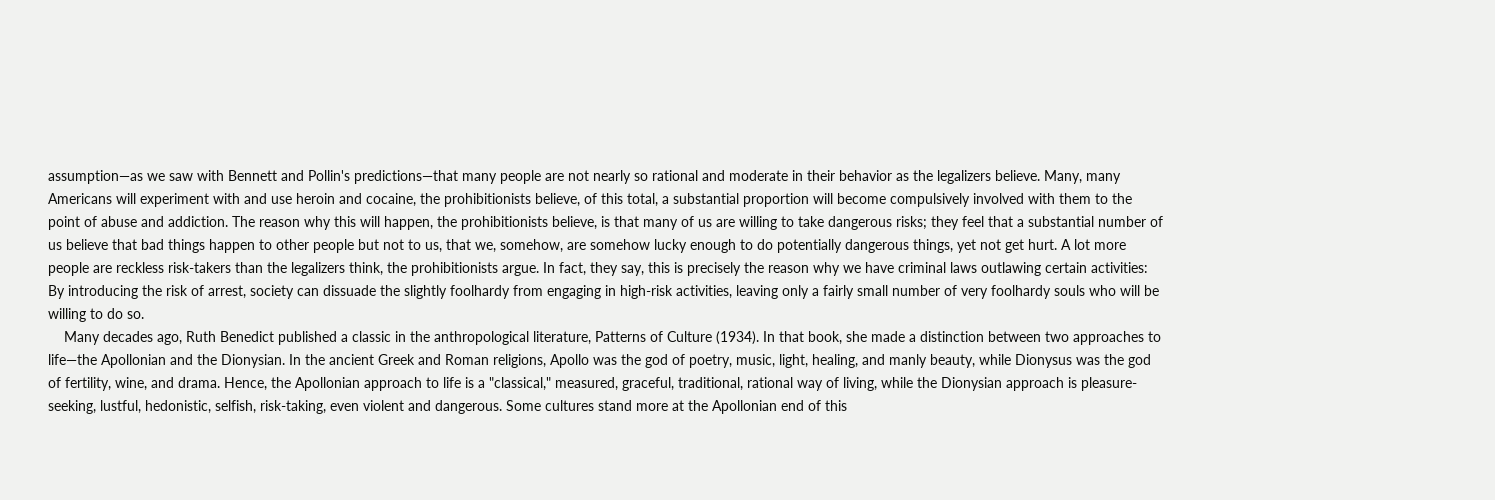assumption—as we saw with Bennett and Pollin's predictions—that many people are not nearly so rational and moderate in their behavior as the legalizers believe. Many, many Americans will experiment with and use heroin and cocaine, the prohibitionists believe, of this total, a substantial proportion will become compulsively involved with them to the point of abuse and addiction. The reason why this will happen, the prohibitionists believe, is that many of us are willing to take dangerous risks; they feel that a substantial number of us believe that bad things happen to other people but not to us, that we, somehow, are somehow lucky enough to do potentially dangerous things, yet not get hurt. A lot more people are reckless risk-takers than the legalizers think, the prohibitionists argue. In fact, they say, this is precisely the reason why we have criminal laws outlawing certain activities: By introducing the risk of arrest, society can dissuade the slightly foolhardy from engaging in high-risk activities, leaving only a fairly small number of very foolhardy souls who will be willing to do so.
    Many decades ago, Ruth Benedict published a classic in the anthropological literature, Patterns of Culture (1934). In that book, she made a distinction between two approaches to life—the Apollonian and the Dionysian. In the ancient Greek and Roman religions, Apollo was the god of poetry, music, light, healing, and manly beauty, while Dionysus was the god of fertility, wine, and drama. Hence, the Apollonian approach to life is a "classical," measured, graceful, traditional, rational way of living, while the Dionysian approach is pleasure-seeking, lustful, hedonistic, selfish, risk-taking, even violent and dangerous. Some cultures stand more at the Apollonian end of this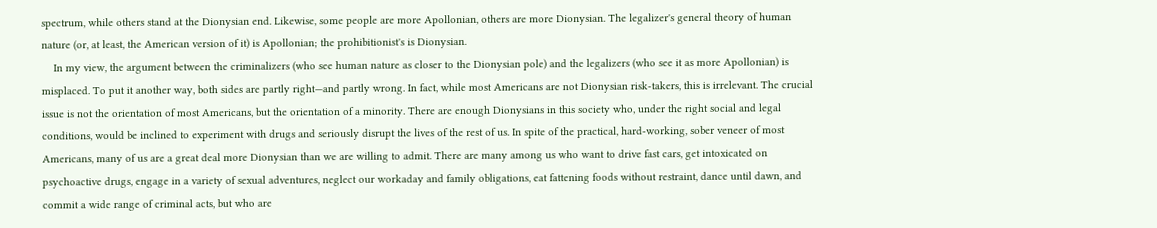spectrum, while others stand at the Dionysian end. Likewise, some people are more Apollonian, others are more Dionysian. The legalizer's general theory of human nature (or, at least, the American version of it) is Apollonian; the prohibitionist's is Dionysian.
    In my view, the argument between the criminalizers (who see human nature as closer to the Dionysian pole) and the legalizers (who see it as more Apollonian) is misplaced. To put it another way, both sides are partly right—and partly wrong. In fact, while most Americans are not Dionysian risk-takers, this is irrelevant. The crucial issue is not the orientation of most Americans, but the orientation of a minority. There are enough Dionysians in this society who, under the right social and legal conditions, would be inclined to experiment with drugs and seriously disrupt the lives of the rest of us. In spite of the practical, hard-working, sober veneer of most Americans, many of us are a great deal more Dionysian than we are willing to admit. There are many among us who want to drive fast cars, get intoxicated on psychoactive drugs, engage in a variety of sexual adventures, neglect our workaday and family obligations, eat fattening foods without restraint, dance until dawn, and commit a wide range of criminal acts, but who are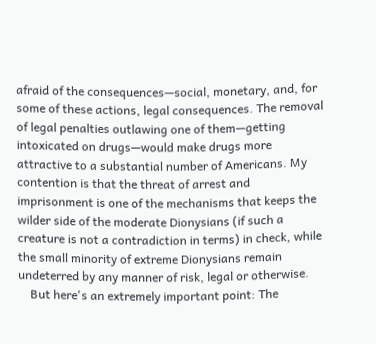afraid of the consequences—social, monetary, and, for some of these actions, legal consequences. The removal of legal penalties outlawing one of them—getting intoxicated on drugs—would make drugs more attractive to a substantial number of Americans. My contention is that the threat of arrest and imprisonment is one of the mechanisms that keeps the wilder side of the moderate Dionysians (if such a creature is not a contradiction in terms) in check, while the small minority of extreme Dionysians remain undeterred by any manner of risk, legal or otherwise.
    But here's an extremely important point: The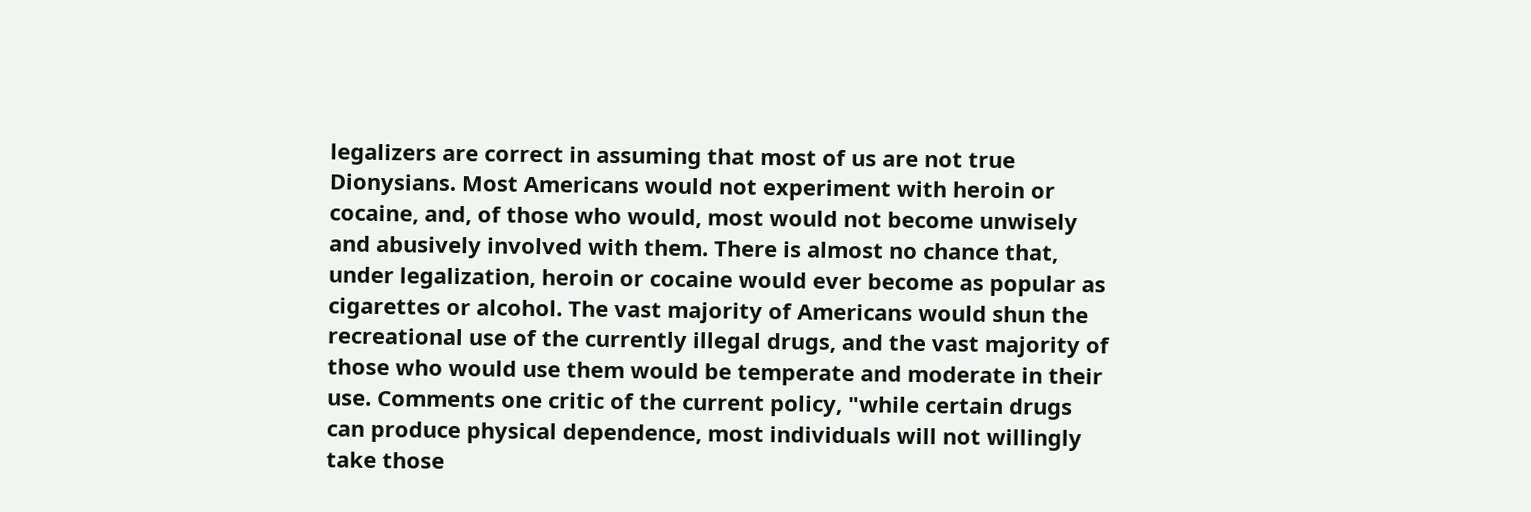legalizers are correct in assuming that most of us are not true Dionysians. Most Americans would not experiment with heroin or cocaine, and, of those who would, most would not become unwisely and abusively involved with them. There is almost no chance that, under legalization, heroin or cocaine would ever become as popular as cigarettes or alcohol. The vast majority of Americans would shun the recreational use of the currently illegal drugs, and the vast majority of those who would use them would be temperate and moderate in their use. Comments one critic of the current policy, "while certain drugs can produce physical dependence, most individuals will not willingly take those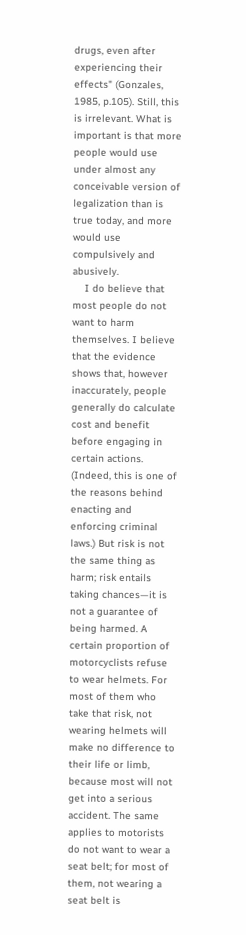drugs, even after experiencing their effects" (Gonzales, 1985, p.105). Still, this is irrelevant. What is important is that more people would use under almost any conceivable version of legalization than is true today, and more would use compulsively and abusively.
    I do believe that most people do not want to harm themselves. I believe that the evidence shows that, however inaccurately, people generally do calculate cost and benefit before engaging in certain actions. (Indeed, this is one of the reasons behind enacting and enforcing criminal laws.) But risk is not the same thing as harm; risk entails taking chances—it is not a guarantee of being harmed. A certain proportion of motorcyclists refuse to wear helmets. For most of them who take that risk, not wearing helmets will make no difference to their life or limb, because most will not get into a serious accident. The same applies to motorists do not want to wear a seat belt; for most of them, not wearing a seat belt is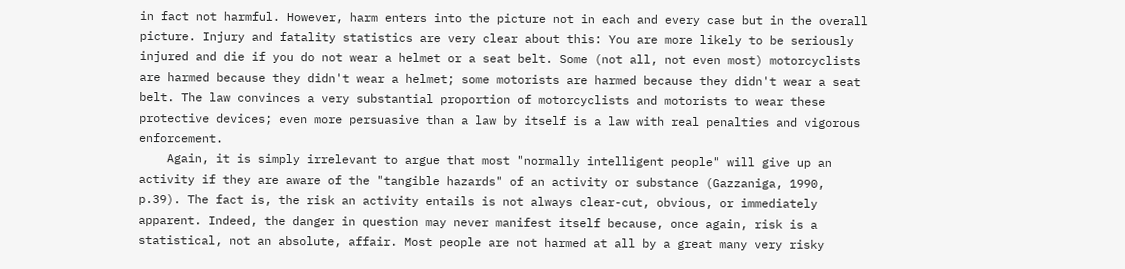in fact not harmful. However, harm enters into the picture not in each and every case but in the overall picture. Injury and fatality statistics are very clear about this: You are more likely to be seriously injured and die if you do not wear a helmet or a seat belt. Some (not all, not even most) motorcyclists are harmed because they didn't wear a helmet; some motorists are harmed because they didn't wear a seat belt. The law convinces a very substantial proportion of motorcyclists and motorists to wear these protective devices; even more persuasive than a law by itself is a law with real penalties and vigorous enforcement.
    Again, it is simply irrelevant to argue that most "normally intelligent people" will give up an activity if they are aware of the "tangible hazards" of an activity or substance (Gazzaniga, 1990, p.39). The fact is, the risk an activity entails is not always clear-cut, obvious, or immediately apparent. Indeed, the danger in question may never manifest itself because, once again, risk is a statistical, not an absolute, affair. Most people are not harmed at all by a great many very risky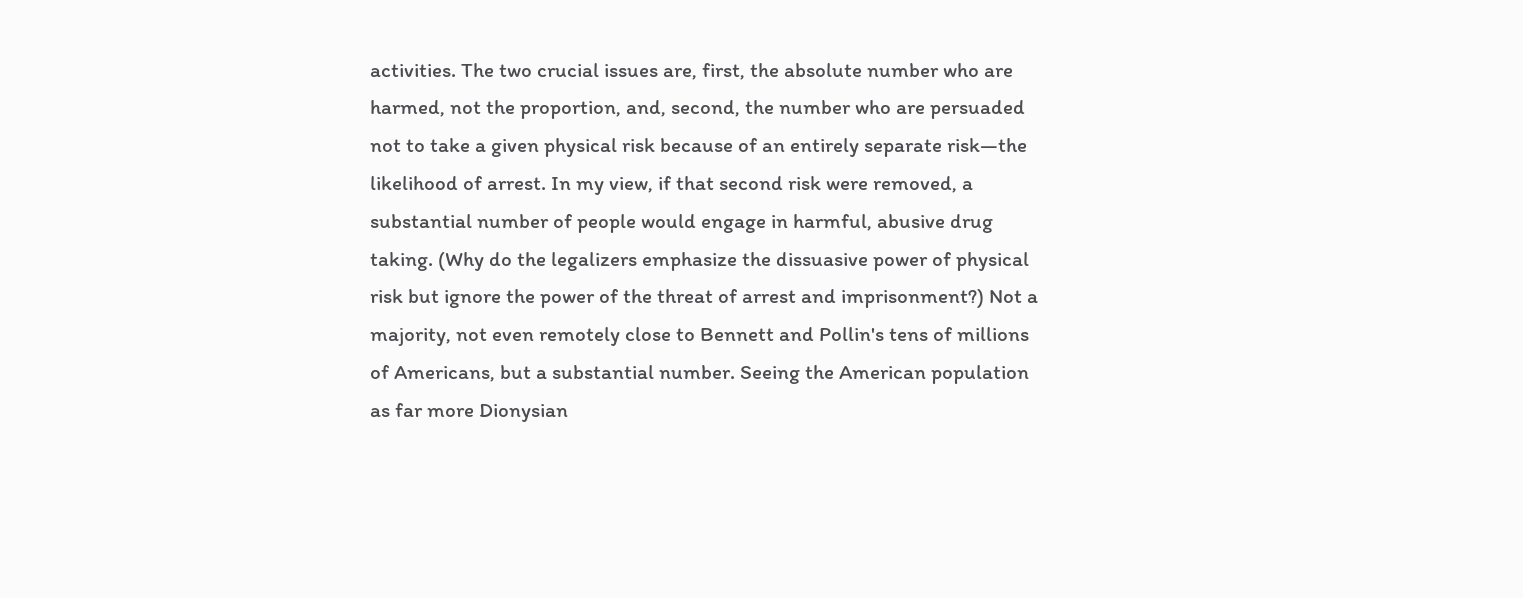activities. The two crucial issues are, first, the absolute number who are harmed, not the proportion, and, second, the number who are persuaded not to take a given physical risk because of an entirely separate risk—the likelihood of arrest. In my view, if that second risk were removed, a substantial number of people would engage in harmful, abusive drug taking. (Why do the legalizers emphasize the dissuasive power of physical risk but ignore the power of the threat of arrest and imprisonment?) Not a majority, not even remotely close to Bennett and Pollin's tens of millions of Americans, but a substantial number. Seeing the American population as far more Dionysian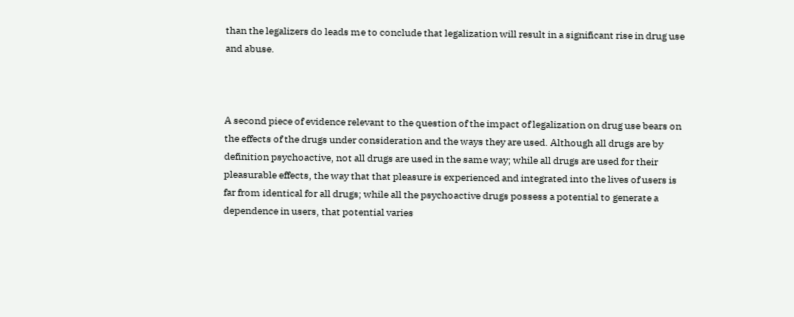than the legalizers do leads me to conclude that legalization will result in a significant rise in drug use and abuse.



A second piece of evidence relevant to the question of the impact of legalization on drug use bears on the effects of the drugs under consideration and the ways they are used. Although all drugs are by definition psychoactive, not all drugs are used in the same way; while all drugs are used for their pleasurable effects, the way that that pleasure is experienced and integrated into the lives of users is far from identical for all drugs; while all the psychoactive drugs possess a potential to generate a dependence in users, that potential varies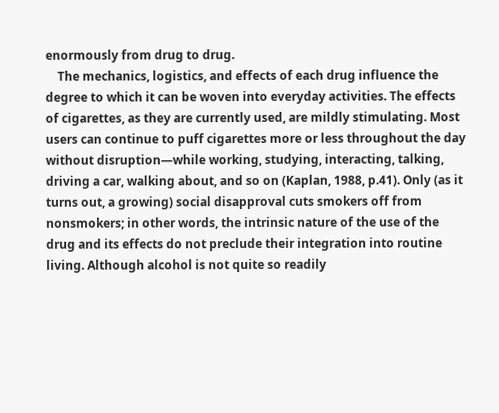enormously from drug to drug.
    The mechanics, logistics, and effects of each drug influence the degree to which it can be woven into everyday activities. The effects of cigarettes, as they are currently used, are mildly stimulating. Most users can continue to puff cigarettes more or less throughout the day without disruption—while working, studying, interacting, talking, driving a car, walking about, and so on (Kaplan, 1988, p.41). Only (as it turns out, a growing) social disapproval cuts smokers off from nonsmokers; in other words, the intrinsic nature of the use of the drug and its effects do not preclude their integration into routine living. Although alcohol is not quite so readily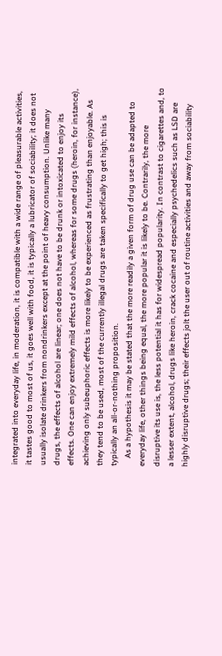integrated into everyday life, in moderation, it is compatible with a wide range of pleasurable activities, it tastes good to most of us, it goes well with food, it is typically a lubricator of sociability; it does not usually isolate drinkers from nondrinkers except at the point of heavy consumption. Unlike many drugs, the effects of alcohol are linear; one does not have to be drunk or intoxicated to enjoy its effects. One can enjoy extremely mild effects of alcohol, whereas for some drugs (heroin, for instance), achieving only subeuphoric effects is more likely to be experienced as frustrating than enjoyable. As they tend to be used, most of the currently illegal drugs are taken specifically to get high; this is typically an all-or-nothing proposition.
    As a hypothesis it may be stated that the more readily a given form of drug use can be adapted to everyday life, other things being equal, the more popular it is likely to be. Contrarily, the more disruptive its use is, the less potential it has for widespread popularity. In contrast to cigarettes and, to a lesser extent, alcohol, drugs like heroin, crack cocaine and especially psychedelics such as LSD are highly disruptive drugs; their effects jolt the user out of routine activities and away from sociability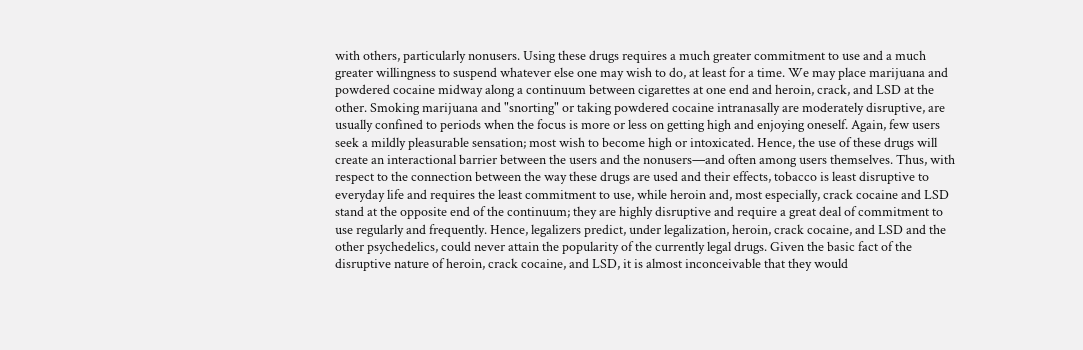with others, particularly nonusers. Using these drugs requires a much greater commitment to use and a much greater willingness to suspend whatever else one may wish to do, at least for a time. We may place marijuana and powdered cocaine midway along a continuum between cigarettes at one end and heroin, crack, and LSD at the other. Smoking marijuana and "snorting" or taking powdered cocaine intranasally are moderately disruptive, are usually confined to periods when the focus is more or less on getting high and enjoying oneself. Again, few users seek a mildly pleasurable sensation; most wish to become high or intoxicated. Hence, the use of these drugs will create an interactional barrier between the users and the nonusers—and often among users themselves. Thus, with respect to the connection between the way these drugs are used and their effects, tobacco is least disruptive to everyday life and requires the least commitment to use, while heroin and, most especially, crack cocaine and LSD stand at the opposite end of the continuum; they are highly disruptive and require a great deal of commitment to use regularly and frequently. Hence, legalizers predict, under legalization, heroin, crack cocaine, and LSD and the other psychedelics, could never attain the popularity of the currently legal drugs. Given the basic fact of the disruptive nature of heroin, crack cocaine, and LSD, it is almost inconceivable that they would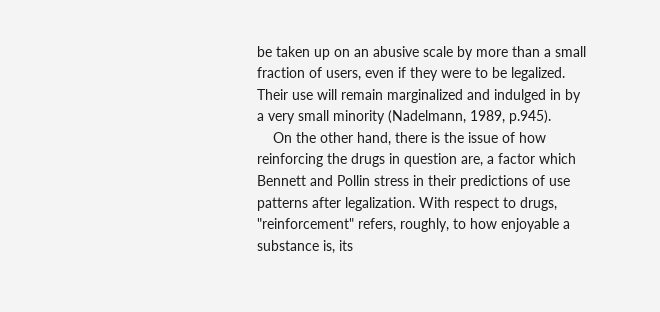be taken up on an abusive scale by more than a small fraction of users, even if they were to be legalized. Their use will remain marginalized and indulged in by a very small minority (Nadelmann, 1989, p.945).
    On the other hand, there is the issue of how reinforcing the drugs in question are, a factor which Bennett and Pollin stress in their predictions of use patterns after legalization. With respect to drugs, "reinforcement" refers, roughly, to how enjoyable a substance is, its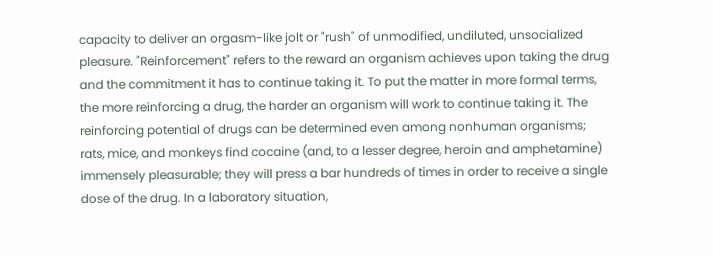capacity to deliver an orgasm-like jolt or "rush" of unmodified, undiluted, unsocialized pleasure. "Reinforcement" refers to the reward an organism achieves upon taking the drug and the commitment it has to continue taking it. To put the matter in more formal terms, the more reinforcing a drug, the harder an organism will work to continue taking it. The reinforcing potential of drugs can be determined even among nonhuman organisms; rats, mice, and monkeys find cocaine (and, to a lesser degree, heroin and amphetamine) immensely pleasurable; they will press a bar hundreds of times in order to receive a single dose of the drug. In a laboratory situation,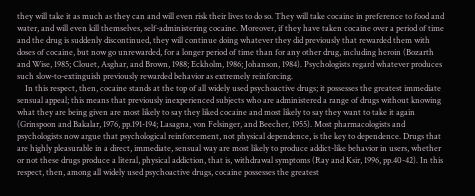they will take it as much as they can and will even risk their lives to do so. They will take cocaine in preference to food and water, and will even kill themselves, self-administering cocaine. Moreover, if they have taken cocaine over a period of time and the drug is suddenly discontinued, they will continue doing whatever they did previously that rewarded them with doses of cocaine, but now go unrewarded, for a longer period of time than for any other drug, including heroin (Bozarth and Wise, 1985; Clouet, Asghar, and Brown, 1988; Eckholm, 1986; Johanson, 1984). Psychologists regard whatever produces such slow-to-extinguish previously rewarded behavior as extremely reinforcing.
    In this respect, then, cocaine stands at the top of all widely used psychoactive drugs; it possesses the greatest immediate sensual appeal; this means that previously inexperienced subjects who are administered a range of drugs without knowing what they are being given are most likely to say they liked cocaine and most likely to say they want to take it again (Grinspoon and Bakalar, 1976, pp.191-194; Lasagna, von Felsinger, and Beecher, 1955). Most pharmacologists and psychologists now argue that psychological reinforcement, not physical dependence, is the key to dependence. Drugs that are highly pleasurable in a direct, immediate, sensual way are most likely to produce addict-like behavior in users, whether or not these drugs produce a literal, physical addiction, that is, withdrawal symptoms (Ray and Ksir, 1996, pp.40-42). In this respect, then, among all widely used psychoactive drugs, cocaine possesses the greatest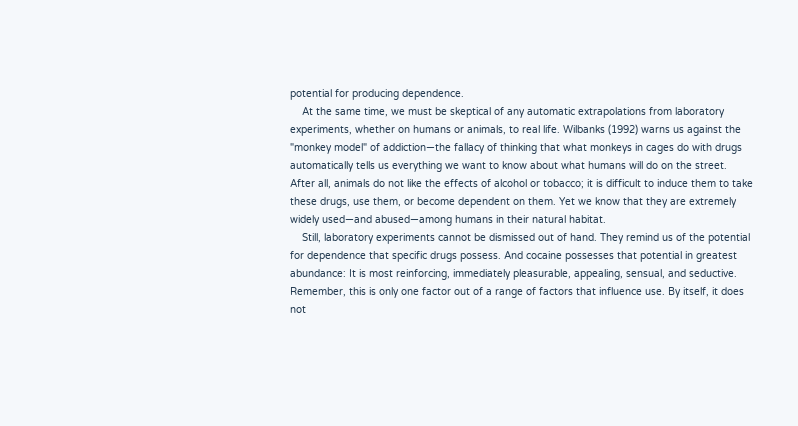potential for producing dependence.
    At the same time, we must be skeptical of any automatic extrapolations from laboratory experiments, whether on humans or animals, to real life. Wilbanks (1992) warns us against the "monkey model" of addiction—the fallacy of thinking that what monkeys in cages do with drugs automatically tells us everything we want to know about what humans will do on the street. After all, animals do not like the effects of alcohol or tobacco; it is difficult to induce them to take these drugs, use them, or become dependent on them. Yet we know that they are extremely widely used—and abused—among humans in their natural habitat.
    Still, laboratory experiments cannot be dismissed out of hand. They remind us of the potential for dependence that specific drugs possess. And cocaine possesses that potential in greatest abundance: It is most reinforcing, immediately pleasurable, appealing, sensual, and seductive. Remember, this is only one factor out of a range of factors that influence use. By itself, it does not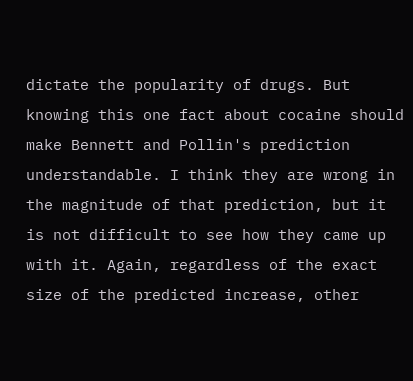dictate the popularity of drugs. But knowing this one fact about cocaine should make Bennett and Pollin's prediction understandable. I think they are wrong in the magnitude of that prediction, but it is not difficult to see how they came up with it. Again, regardless of the exact size of the predicted increase, other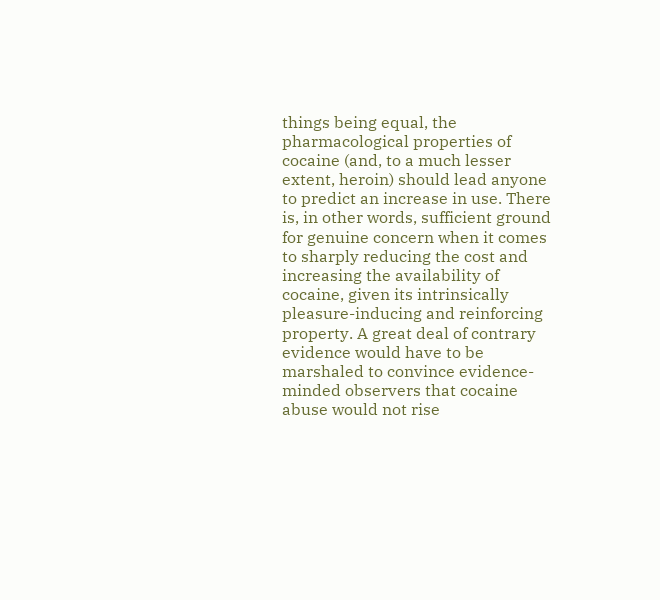things being equal, the pharmacological properties of cocaine (and, to a much lesser extent, heroin) should lead anyone to predict an increase in use. There is, in other words, sufficient ground for genuine concern when it comes to sharply reducing the cost and increasing the availability of cocaine, given its intrinsically pleasure-inducing and reinforcing property. A great deal of contrary evidence would have to be marshaled to convince evidence-minded observers that cocaine abuse would not rise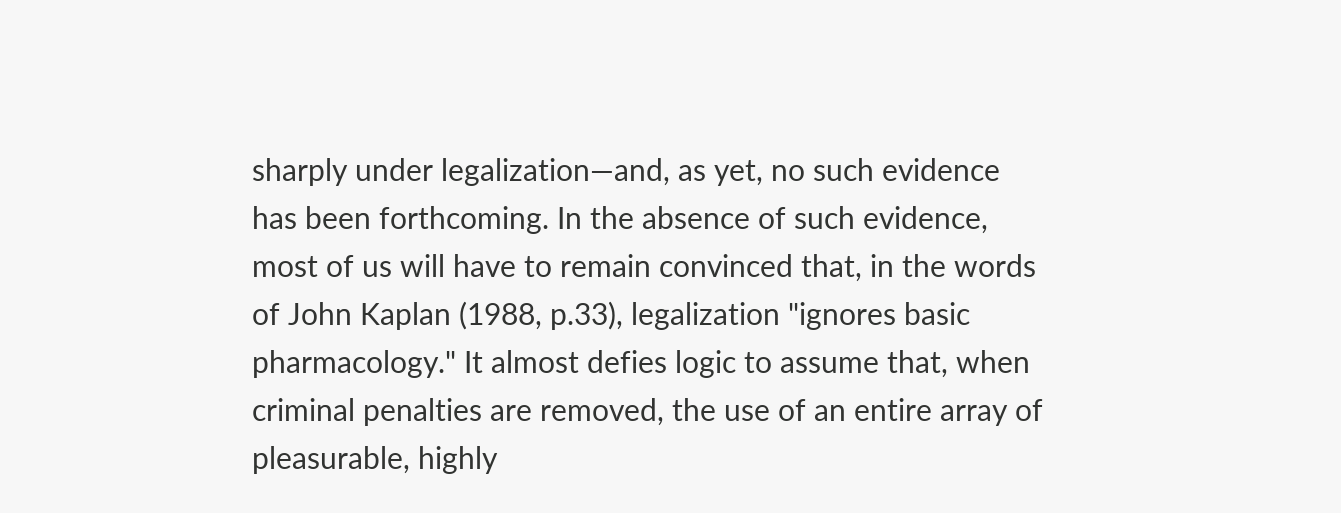sharply under legalization—and, as yet, no such evidence has been forthcoming. In the absence of such evidence, most of us will have to remain convinced that, in the words of John Kaplan (1988, p.33), legalization "ignores basic pharmacology." It almost defies logic to assume that, when criminal penalties are removed, the use of an entire array of pleasurable, highly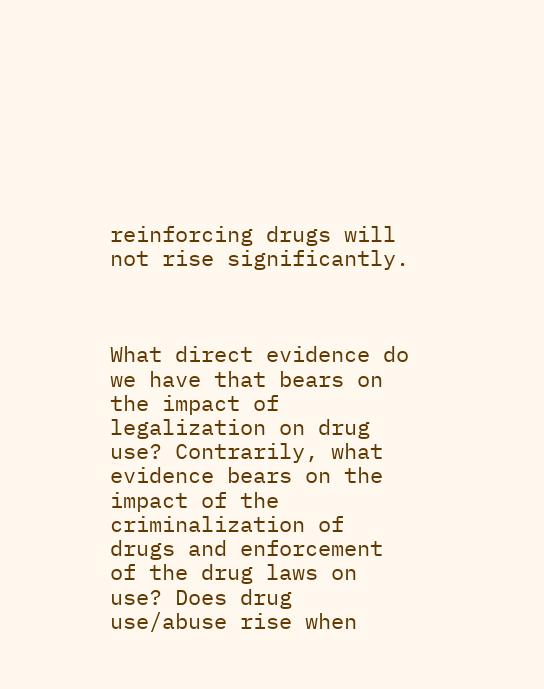reinforcing drugs will not rise significantly.



What direct evidence do we have that bears on the impact of legalization on drug use? Contrarily, what evidence bears on the impact of the criminalization of drugs and enforcement of the drug laws on use? Does drug use/abuse rise when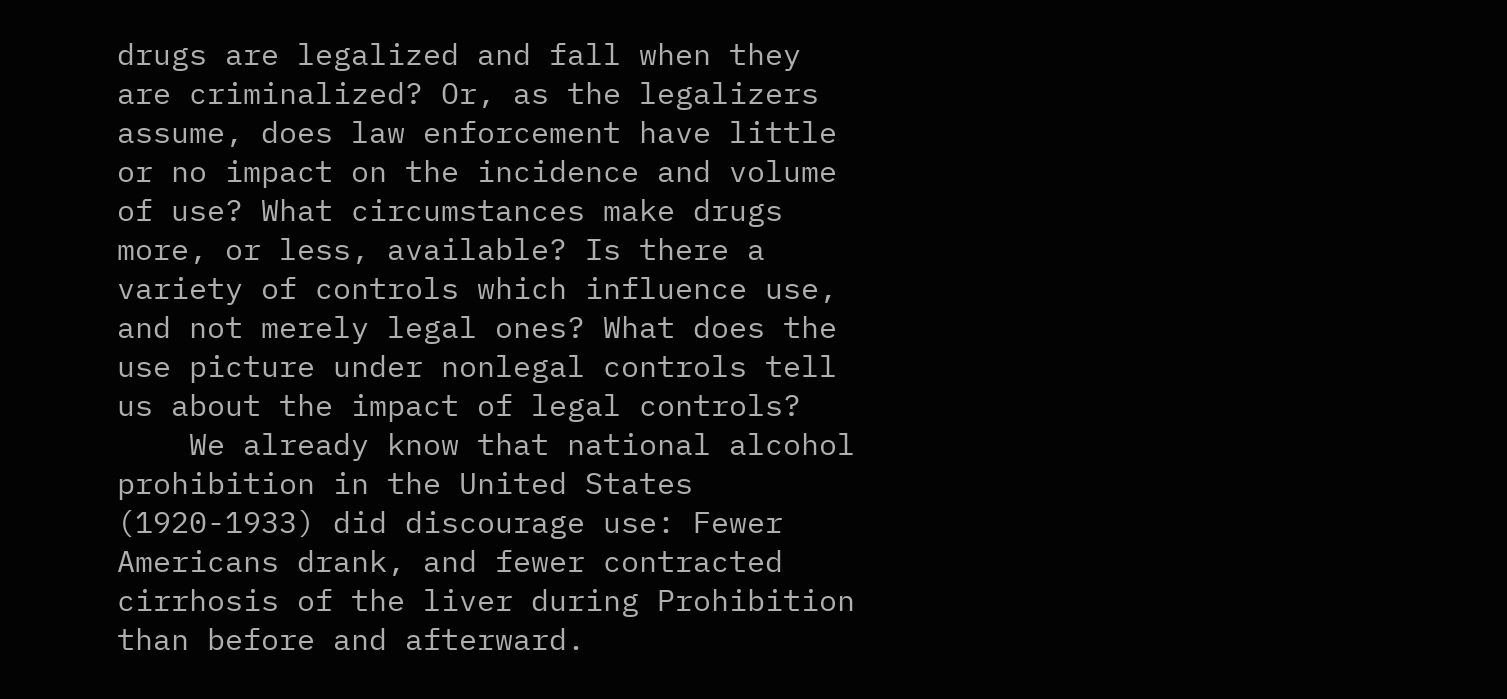drugs are legalized and fall when they are criminalized? Or, as the legalizers assume, does law enforcement have little or no impact on the incidence and volume of use? What circumstances make drugs more, or less, available? Is there a variety of controls which influence use, and not merely legal ones? What does the use picture under nonlegal controls tell us about the impact of legal controls?
    We already know that national alcohol prohibition in the United States (1920-1933) did discourage use: Fewer Americans drank, and fewer contracted cirrhosis of the liver during Prohibition than before and afterward.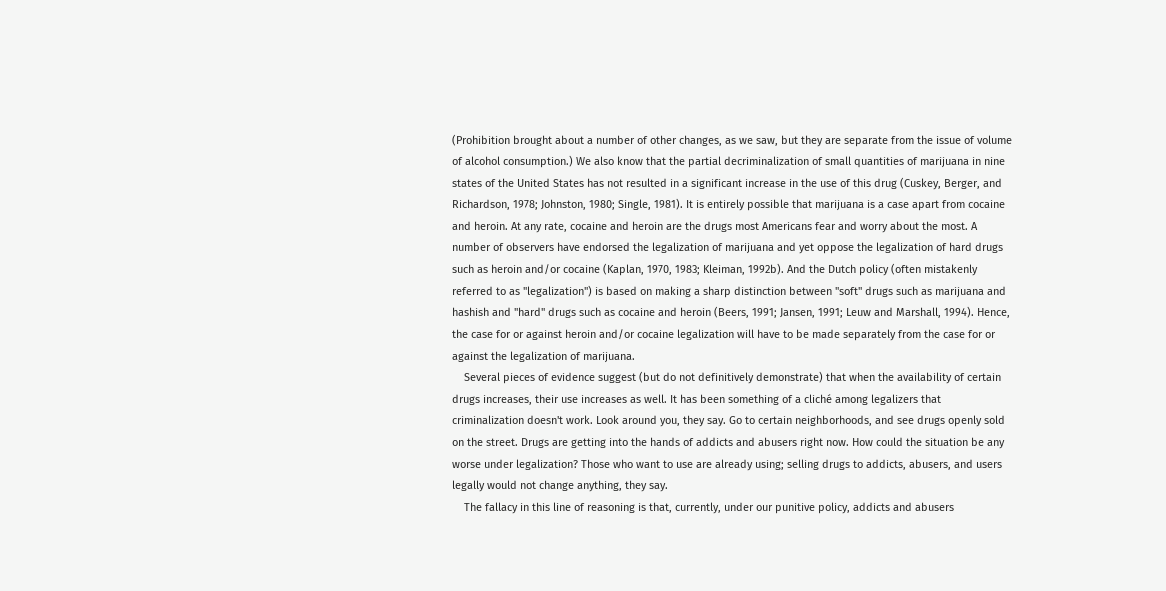(Prohibition brought about a number of other changes, as we saw, but they are separate from the issue of volume of alcohol consumption.) We also know that the partial decriminalization of small quantities of marijuana in nine states of the United States has not resulted in a significant increase in the use of this drug (Cuskey, Berger, and Richardson, 1978; Johnston, 1980; Single, 1981). It is entirely possible that marijuana is a case apart from cocaine and heroin. At any rate, cocaine and heroin are the drugs most Americans fear and worry about the most. A number of observers have endorsed the legalization of marijuana and yet oppose the legalization of hard drugs such as heroin and/or cocaine (Kaplan, 1970, 1983; Kleiman, 1992b). And the Dutch policy (often mistakenly referred to as "legalization") is based on making a sharp distinction between "soft" drugs such as marijuana and hashish and "hard" drugs such as cocaine and heroin (Beers, 1991; Jansen, 1991; Leuw and Marshall, 1994). Hence, the case for or against heroin and/or cocaine legalization will have to be made separately from the case for or against the legalization of marijuana.
    Several pieces of evidence suggest (but do not definitively demonstrate) that when the availability of certain drugs increases, their use increases as well. It has been something of a cliché among legalizers that criminalization doesn't work. Look around you, they say. Go to certain neighborhoods, and see drugs openly sold on the street. Drugs are getting into the hands of addicts and abusers right now. How could the situation be any worse under legalization? Those who want to use are already using; selling drugs to addicts, abusers, and users legally would not change anything, they say.
    The fallacy in this line of reasoning is that, currently, under our punitive policy, addicts and abusers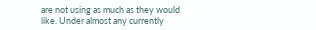are not using as much as they would like. Under almost any currently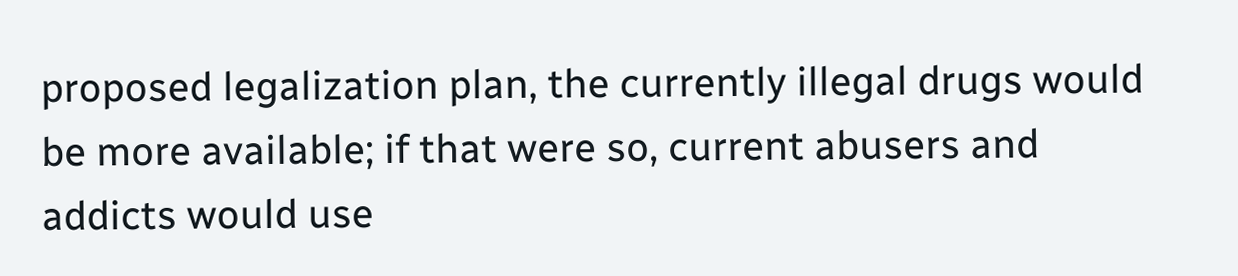proposed legalization plan, the currently illegal drugs would be more available; if that were so, current abusers and addicts would use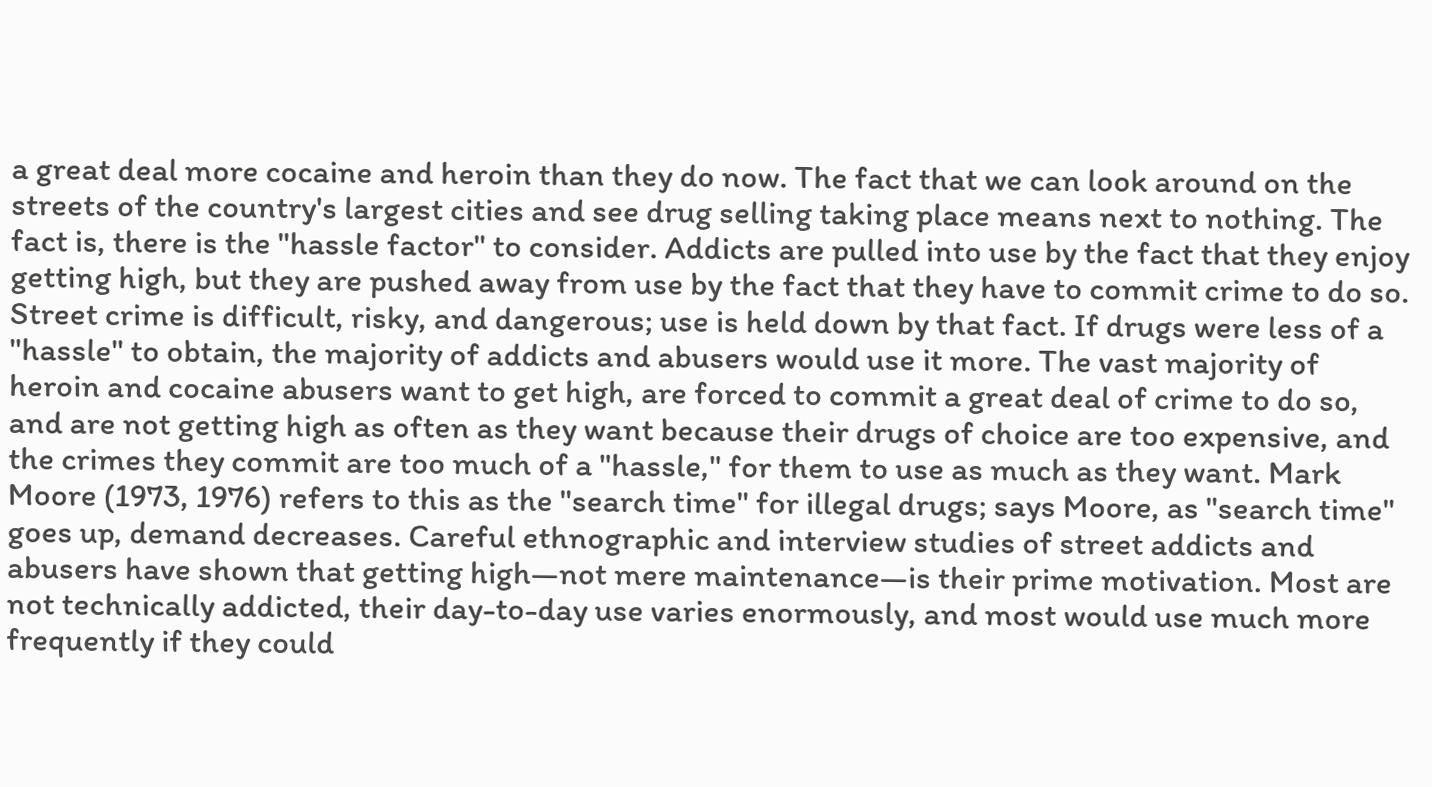a great deal more cocaine and heroin than they do now. The fact that we can look around on the streets of the country's largest cities and see drug selling taking place means next to nothing. The fact is, there is the "hassle factor" to consider. Addicts are pulled into use by the fact that they enjoy getting high, but they are pushed away from use by the fact that they have to commit crime to do so. Street crime is difficult, risky, and dangerous; use is held down by that fact. If drugs were less of a "hassle" to obtain, the majority of addicts and abusers would use it more. The vast majority of heroin and cocaine abusers want to get high, are forced to commit a great deal of crime to do so, and are not getting high as often as they want because their drugs of choice are too expensive, and the crimes they commit are too much of a "hassle," for them to use as much as they want. Mark Moore (1973, 1976) refers to this as the "search time" for illegal drugs; says Moore, as "search time" goes up, demand decreases. Careful ethnographic and interview studies of street addicts and abusers have shown that getting high—not mere maintenance—is their prime motivation. Most are not technically addicted, their day-to-day use varies enormously, and most would use much more frequently if they could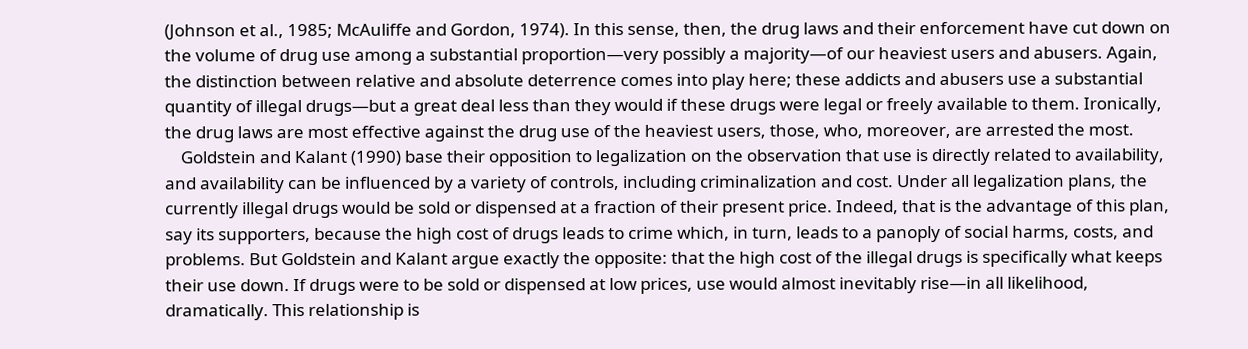(Johnson et al., 1985; McAuliffe and Gordon, 1974). In this sense, then, the drug laws and their enforcement have cut down on the volume of drug use among a substantial proportion—very possibly a majority—of our heaviest users and abusers. Again, the distinction between relative and absolute deterrence comes into play here; these addicts and abusers use a substantial quantity of illegal drugs—but a great deal less than they would if these drugs were legal or freely available to them. Ironically, the drug laws are most effective against the drug use of the heaviest users, those, who, moreover, are arrested the most.
    Goldstein and Kalant (1990) base their opposition to legalization on the observation that use is directly related to availability, and availability can be influenced by a variety of controls, including criminalization and cost. Under all legalization plans, the currently illegal drugs would be sold or dispensed at a fraction of their present price. Indeed, that is the advantage of this plan, say its supporters, because the high cost of drugs leads to crime which, in turn, leads to a panoply of social harms, costs, and problems. But Goldstein and Kalant argue exactly the opposite: that the high cost of the illegal drugs is specifically what keeps their use down. If drugs were to be sold or dispensed at low prices, use would almost inevitably rise—in all likelihood, dramatically. This relationship is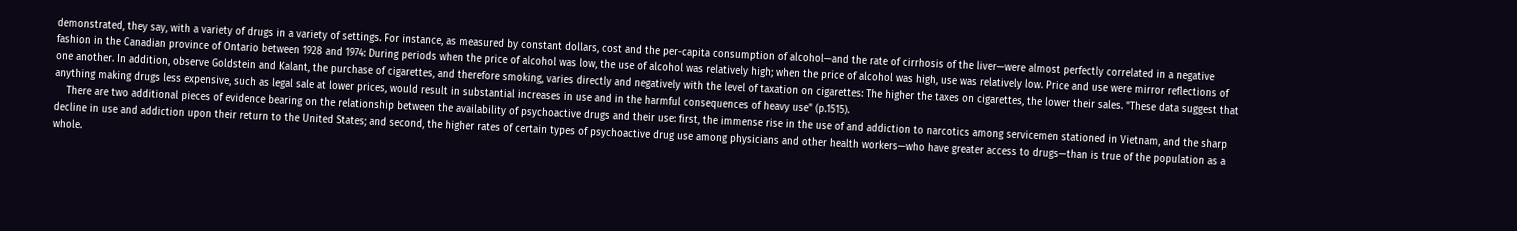demonstrated, they say, with a variety of drugs in a variety of settings. For instance, as measured by constant dollars, cost and the per-capita consumption of alcohol—and the rate of cirrhosis of the liver—were almost perfectly correlated in a negative fashion in the Canadian province of Ontario between 1928 and 1974: During periods when the price of alcohol was low, the use of alcohol was relatively high; when the price of alcohol was high, use was relatively low. Price and use were mirror reflections of one another. In addition, observe Goldstein and Kalant, the purchase of cigarettes, and therefore smoking, varies directly and negatively with the level of taxation on cigarettes: The higher the taxes on cigarettes, the lower their sales. "These data suggest that anything making drugs less expensive, such as legal sale at lower prices, would result in substantial increases in use and in the harmful consequences of heavy use" (p.1515).
    There are two additional pieces of evidence bearing on the relationship between the availability of psychoactive drugs and their use: first, the immense rise in the use of and addiction to narcotics among servicemen stationed in Vietnam, and the sharp decline in use and addiction upon their return to the United States; and second, the higher rates of certain types of psychoactive drug use among physicians and other health workers—who have greater access to drugs—than is true of the population as a whole.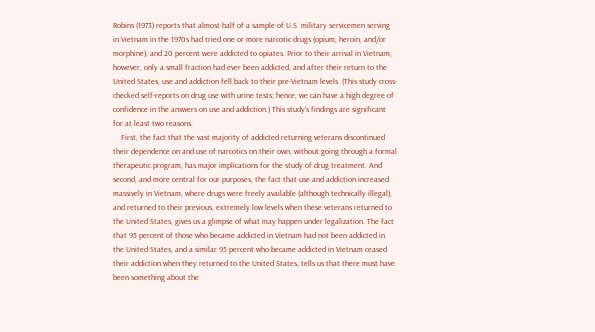Robins (1973) reports that almost half of a sample of U.S. military servicemen serving in Vietnam in the 1970s had tried one or more narcotic drugs (opium, heroin, and/or morphine), and 20 percent were addicted to opiates. Prior to their arrival in Vietnam, however, only a small fraction had ever been addicted, and after their return to the United States, use and addiction fell back to their pre-Vietnam levels. (This study cross-checked self-reports on drug use with urine tests; hence, we can have a high degree of confidence in the answers on use and addiction.) This study's findings are significant for at least two reasons.
    First, the fact that the vast majority of addicted returning veterans discontinued their dependence on and use of narcotics on their own, without going through a formal therapeutic program, has major implications for the study of drug treatment. And second, and more central for our purposes, the fact that use and addiction increased massively in Vietnam, where drugs were freely available (although technically illegal), and returned to their previous, extremely low levels when these veterans returned to the United States, gives us a glimpse of what may happen under legalization. The fact that 95 percent of those who became addicted in Vietnam had not been addicted in the United States, and a similar 95 percent who became addicted in Vietnam ceased their addiction when they returned to the United States, tells us that there must have been something about the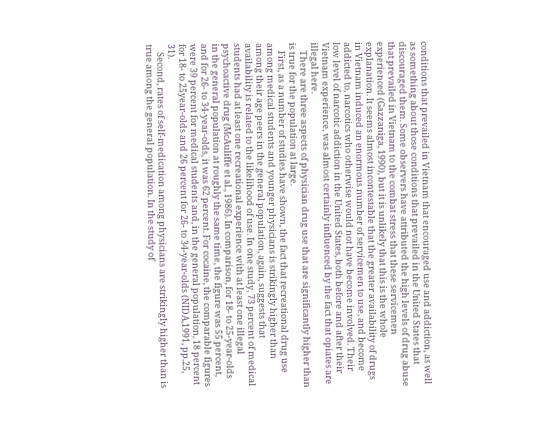conditions that prevailed in Vietnam that encouraged use and addiction, as well as something about those conditions that prevailed in the United States that discouraged them. Some observers have attributed the high levels of drug abuse that prevailed in Vietnam to the combat stress that these servicemen experienced (Gazzaniga, 1990), but it is unlikely that this is the whole explanation. It seems almost incontestable that the greater availability of drugs in Vietnam induced an enormous number of servicemen to use, and become addicted to, narcotics who otherwise would not have become involved. Their low level of narcotic addiction in the United States, both before and after their Vietnam experience, was almost certainly influenced by the fact that opiates are illegal here.
    There are three aspects of physician drug use that are significantly higher than is true for the population at large.
    First, as a number of studies have shown, the fact that recreational drug use among medical students and younger physicians is strikingly higher than among their age peers in the general population, again, suggests that availability is related to the likelihood of use. In one study, 73 percent of medical students had at least one recreational experience with at least one illegal psychoactive drug (McAuliffe et al., 1986). In comparison, for 18- to 25-year-olds in the general population at roughly the same time, the figure was 55 percent, and for 26- to 34-year-olds, it was 62 percent. For cocaine, the comparable figures were 39 percent for medical students and, in the general population, 18 percent for 18- to 25year-olds and 26 percent for 26- to 34-year-olds (NIDA,1991, pp.25, 31).
    Second, rates of self-medication among physicians are strikingly higher than is true among the general population. In the study of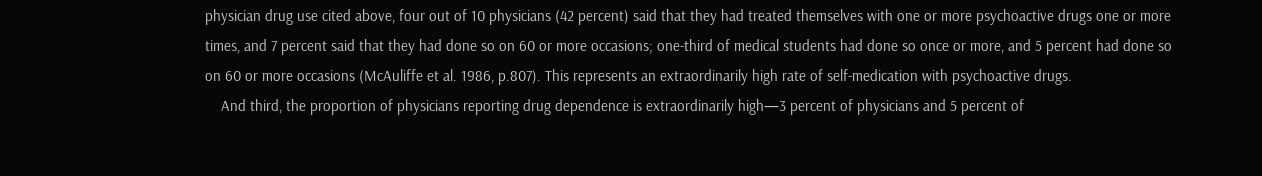physician drug use cited above, four out of 10 physicians (42 percent) said that they had treated themselves with one or more psychoactive drugs one or more times, and 7 percent said that they had done so on 60 or more occasions; one-third of medical students had done so once or more, and 5 percent had done so on 60 or more occasions (McAuliffe et al. 1986, p.807). This represents an extraordinarily high rate of self-medication with psychoactive drugs.
    And third, the proportion of physicians reporting drug dependence is extraordinarily high—3 percent of physicians and 5 percent of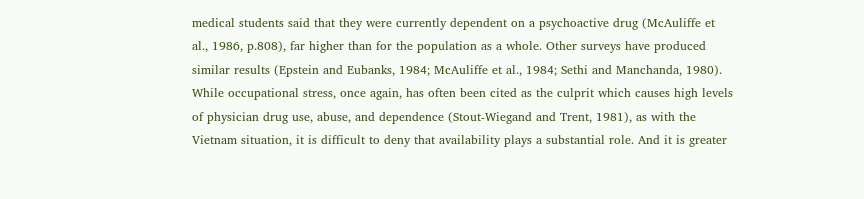medical students said that they were currently dependent on a psychoactive drug (McAuliffe et al., 1986, p.808), far higher than for the population as a whole. Other surveys have produced similar results (Epstein and Eubanks, 1984; McAuliffe et al., 1984; Sethi and Manchanda, 1980). While occupational stress, once again, has often been cited as the culprit which causes high levels of physician drug use, abuse, and dependence (Stout-Wiegand and Trent, 1981), as with the Vietnam situation, it is difficult to deny that availability plays a substantial role. And it is greater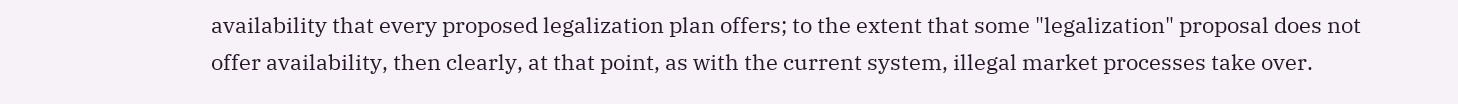availability that every proposed legalization plan offers; to the extent that some "legalization" proposal does not offer availability, then clearly, at that point, as with the current system, illegal market processes take over.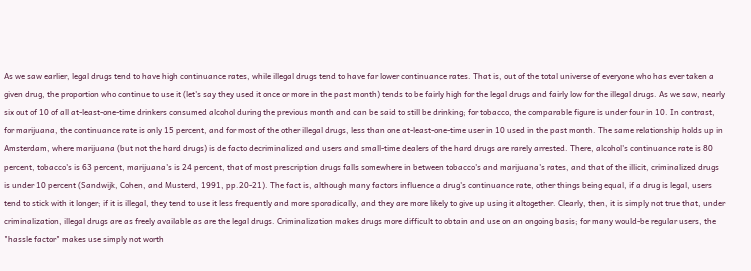As we saw earlier, legal drugs tend to have high continuance rates, while illegal drugs tend to have far lower continuance rates. That is, out of the total universe of everyone who has ever taken a given drug, the proportion who continue to use it (let's say they used it once or more in the past month) tends to be fairly high for the legal drugs and fairly low for the illegal drugs. As we saw, nearly six out of 10 of all at-least-one-time drinkers consumed alcohol during the previous month and can be said to still be drinking; for tobacco, the comparable figure is under four in 10. In contrast, for marijuana, the continuance rate is only 15 percent, and for most of the other illegal drugs, less than one at-least-one-time user in 10 used in the past month. The same relationship holds up in Amsterdam, where marijuana (but not the hard drugs) is de facto decriminalized and users and small-time dealers of the hard drugs are rarely arrested. There, alcohol's continuance rate is 80 percent, tobacco's is 63 percent, marijuana's is 24 percent, that of most prescription drugs falls somewhere in between tobacco's and marijuana's rates, and that of the illicit, criminalized drugs is under 10 percent (Sandwijk, Cohen, and Musterd, 1991, pp.20-21). The fact is, although many factors influence a drug's continuance rate, other things being equal, if a drug is legal, users tend to stick with it longer; if it is illegal, they tend to use it less frequently and more sporadically, and they are more likely to give up using it altogether. Clearly, then, it is simply not true that, under criminalization, illegal drugs are as freely available as are the legal drugs. Criminalization makes drugs more difficult to obtain and use on an ongoing basis; for many would-be regular users, the "hassle factor" makes use simply not worth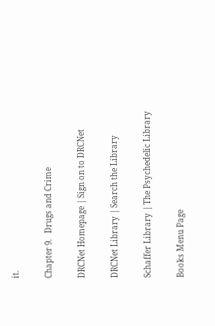it.

Chapter 9.   Drugs and Crime

DRCNet Homepage | Sign on to DRCNet

DRCNet Library | Search the Library

Schaffer Library | The Psychedelic Library

Books Menu Page